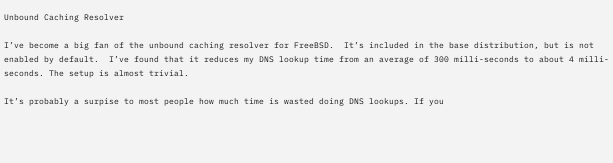Unbound Caching Resolver

I’ve become a big fan of the unbound caching resolver for FreeBSD.  It’s included in the base distribution, but is not enabled by default.  I’ve found that it reduces my DNS lookup time from an average of 300 milli-seconds to about 4 milli-seconds. The setup is almost trivial.

It’s probably a surpise to most people how much time is wasted doing DNS lookups. If you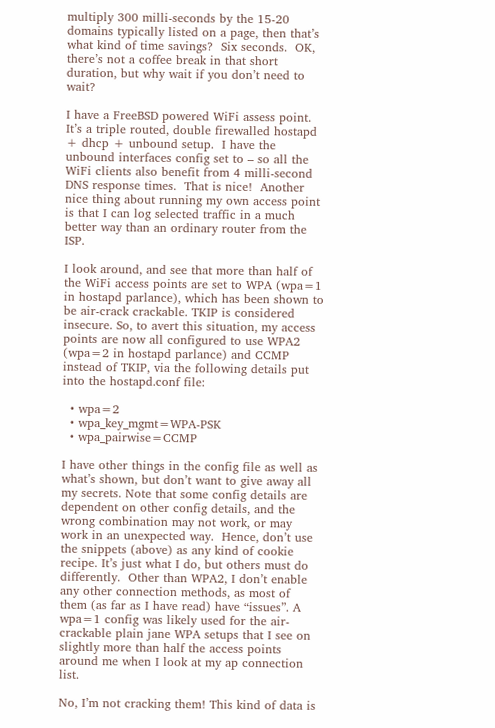multiply 300 milli-seconds by the 15-20 domains typically listed on a page, then that’s what kind of time savings?  Six seconds.  OK, there’s not a coffee break in that short duration, but why wait if you don’t need to wait?

I have a FreeBSD powered WiFi assess point.  It’s a triple routed, double firewalled hostapd + dhcp + unbound setup.  I have the unbound interfaces config set to – so all the WiFi clients also benefit from 4 milli-second DNS response times.  That is nice!  Another nice thing about running my own access point is that I can log selected traffic in a much better way than an ordinary router from the ISP.

I look around, and see that more than half of the WiFi access points are set to WPA (wpa=1 in hostapd parlance), which has been shown to be air-crack crackable. TKIP is considered insecure. So, to avert this situation, my access points are now all configured to use WPA2 (wpa=2 in hostapd parlance) and CCMP instead of TKIP, via the following details put into the hostapd.conf file:

  • wpa=2
  • wpa_key_mgmt=WPA-PSK
  • wpa_pairwise=CCMP

I have other things in the config file as well as what’s shown, but don’t want to give away all my secrets. Note that some config details are dependent on other config details, and the wrong combination may not work, or may work in an unexpected way.  Hence, don’t use the snippets (above) as any kind of cookie recipe. It’s just what I do, but others must do differently.  Other than WPA2, I don’t enable any other connection methods, as most of them (as far as I have read) have “issues”. A wpa=1 config was likely used for the air-crackable plain jane WPA setups that I see on slightly more than half the access points around me when I look at my ap connection list.

No, I’m not cracking them! This kind of data is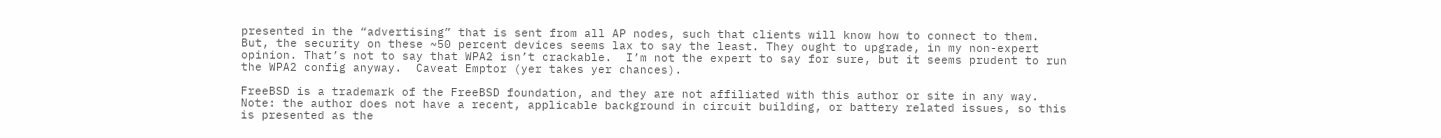presented in the “advertising” that is sent from all AP nodes, such that clients will know how to connect to them. But, the security on these ~50 percent devices seems lax to say the least. They ought to upgrade, in my non-expert opinion. That’s not to say that WPA2 isn’t crackable.  I’m not the expert to say for sure, but it seems prudent to run the WPA2 config anyway.  Caveat Emptor (yer takes yer chances).

FreeBSD is a trademark of the FreeBSD foundation, and they are not affiliated with this author or site in any way.  Note: the author does not have a recent, applicable background in circuit building, or battery related issues, so this is presented as the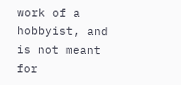work of a hobbyist, and is not meant for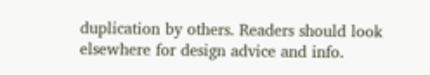duplication by others. Readers should look elsewhere for design advice and info.